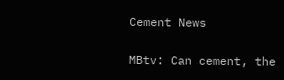Cement News

MBtv: Can cement, the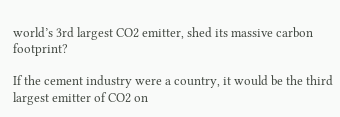world’s 3rd largest CO2 emitter, shed its massive carbon footprint?

If the cement industry were a country, it would be the third largest emitter of CO2 on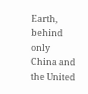Earth, behind only China and the United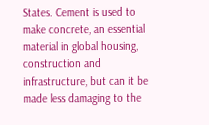States. Cement is used to make concrete, an essential material in global housing, construction and infrastructure, but can it be made less damaging to the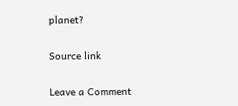planet?

Source link

Leave a Comment